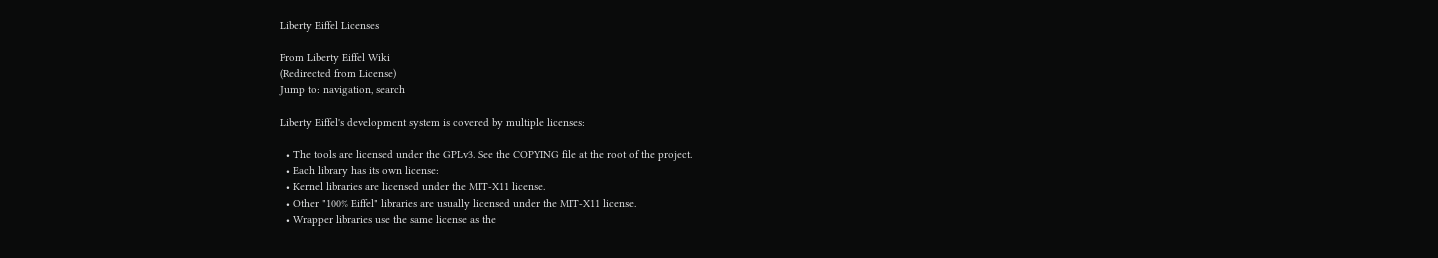Liberty Eiffel Licenses

From Liberty Eiffel Wiki
(Redirected from License)
Jump to: navigation, search

Liberty Eiffel's development system is covered by multiple licenses:

  • The tools are licensed under the GPLv3. See the COPYING file at the root of the project.
  • Each library has its own license:
  • Kernel libraries are licensed under the MIT-X11 license.
  • Other "100% Eiffel" libraries are usually licensed under the MIT-X11 license.
  • Wrapper libraries use the same license as the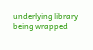underlying library being wrapped